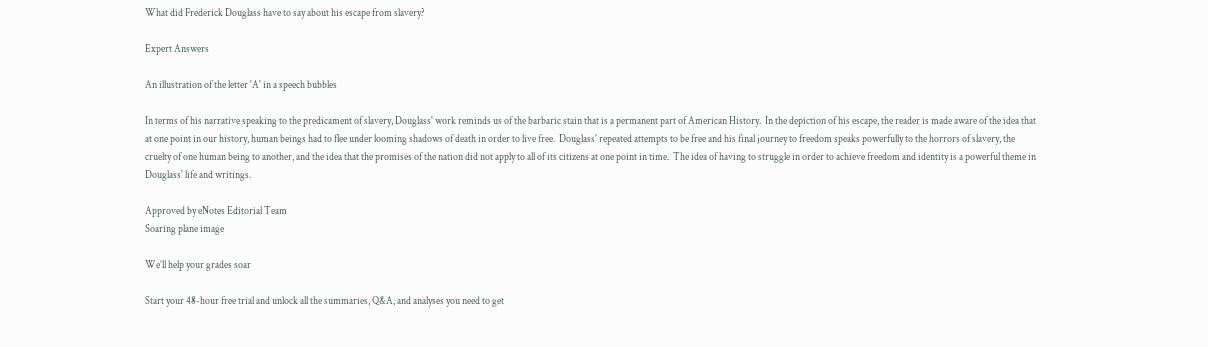What did Frederick Douglass have to say about his escape from slavery?

Expert Answers

An illustration of the letter 'A' in a speech bubbles

In terms of his narrative speaking to the predicament of slavery, Douglass' work reminds us of the barbaric stain that is a permanent part of American History.  In the depiction of his escape, the reader is made aware of the idea that at one point in our history, human beings had to flee under looming shadows of death in order to live free.  Douglass' repeated attempts to be free and his final journey to freedom speaks powerfully to the horrors of slavery, the cruelty of one human being to another, and the idea that the promises of the nation did not apply to all of its citizens at one point in time.  The idea of having to struggle in order to achieve freedom and identity is a powerful theme in Douglass' life and writings.

Approved by eNotes Editorial Team
Soaring plane image

We’ll help your grades soar

Start your 48-hour free trial and unlock all the summaries, Q&A, and analyses you need to get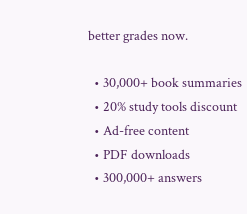better grades now.

  • 30,000+ book summaries
  • 20% study tools discount
  • Ad-free content
  • PDF downloads
  • 300,000+ answers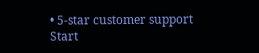• 5-star customer support
Start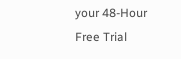your 48-Hour Free Trial